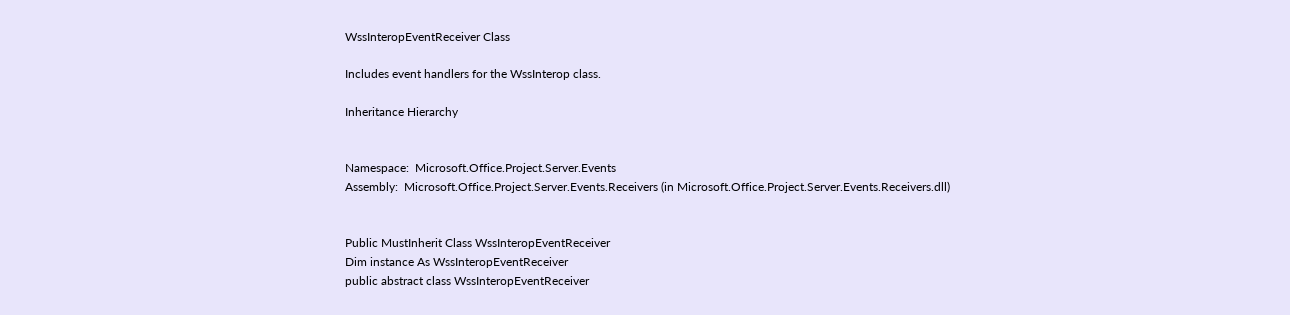WssInteropEventReceiver Class

Includes event handlers for the WssInterop class.

Inheritance Hierarchy


Namespace:  Microsoft.Office.Project.Server.Events
Assembly:  Microsoft.Office.Project.Server.Events.Receivers (in Microsoft.Office.Project.Server.Events.Receivers.dll)


Public MustInherit Class WssInteropEventReceiver
Dim instance As WssInteropEventReceiver
public abstract class WssInteropEventReceiver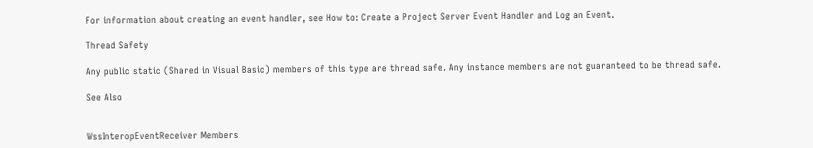For information about creating an event handler, see How to: Create a Project Server Event Handler and Log an Event.

Thread Safety

Any public static (Shared in Visual Basic) members of this type are thread safe. Any instance members are not guaranteed to be thread safe.

See Also


WssInteropEventReceiver Members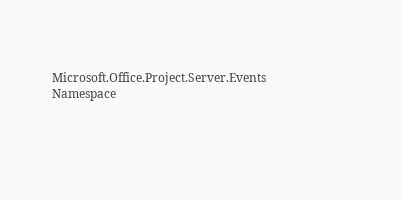Microsoft.Office.Project.Server.Events Namespace